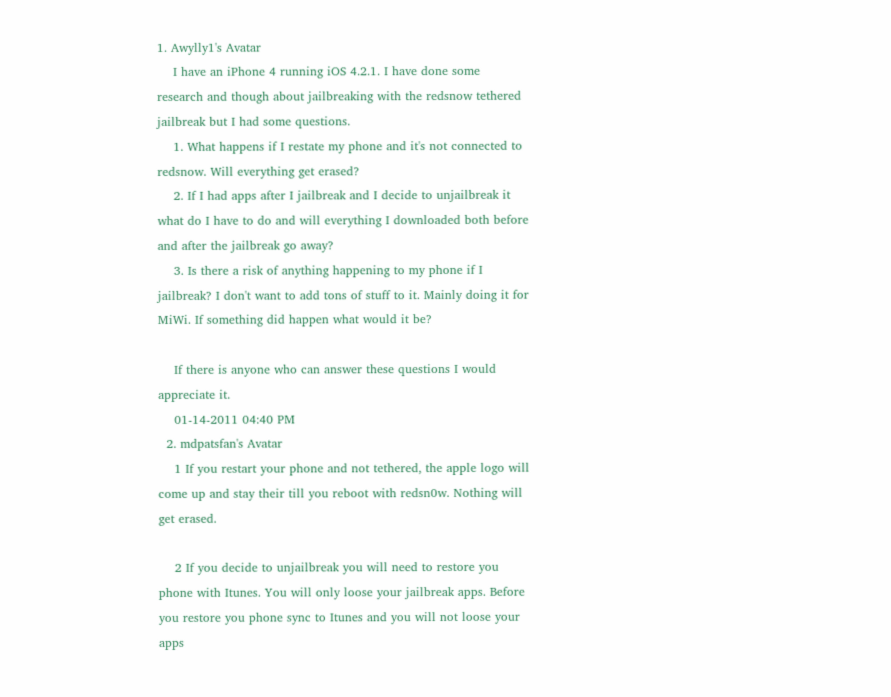1. Awylly1's Avatar
    I have an iPhone 4 running iOS 4.2.1. I have done some research and though about jailbreaking with the redsnow tethered jailbreak but I had some questions.
    1. What happens if I restate my phone and it's not connected to redsnow. Will everything get erased?
    2. If I had apps after I jailbreak and I decide to unjailbreak it what do I have to do and will everything I downloaded both before and after the jailbreak go away?
    3. Is there a risk of anything happening to my phone if I jailbreak? I don't want to add tons of stuff to it. Mainly doing it for MiWi. If something did happen what would it be?

    If there is anyone who can answer these questions I would appreciate it.
    01-14-2011 04:40 PM
  2. mdpatsfan's Avatar
    1 If you restart your phone and not tethered, the apple logo will come up and stay their till you reboot with redsn0w. Nothing will get erased.

    2 If you decide to unjailbreak you will need to restore you phone with Itunes. You will only loose your jailbreak apps. Before you restore you phone sync to Itunes and you will not loose your apps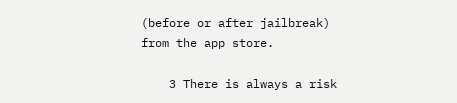(before or after jailbreak) from the app store.

    3 There is always a risk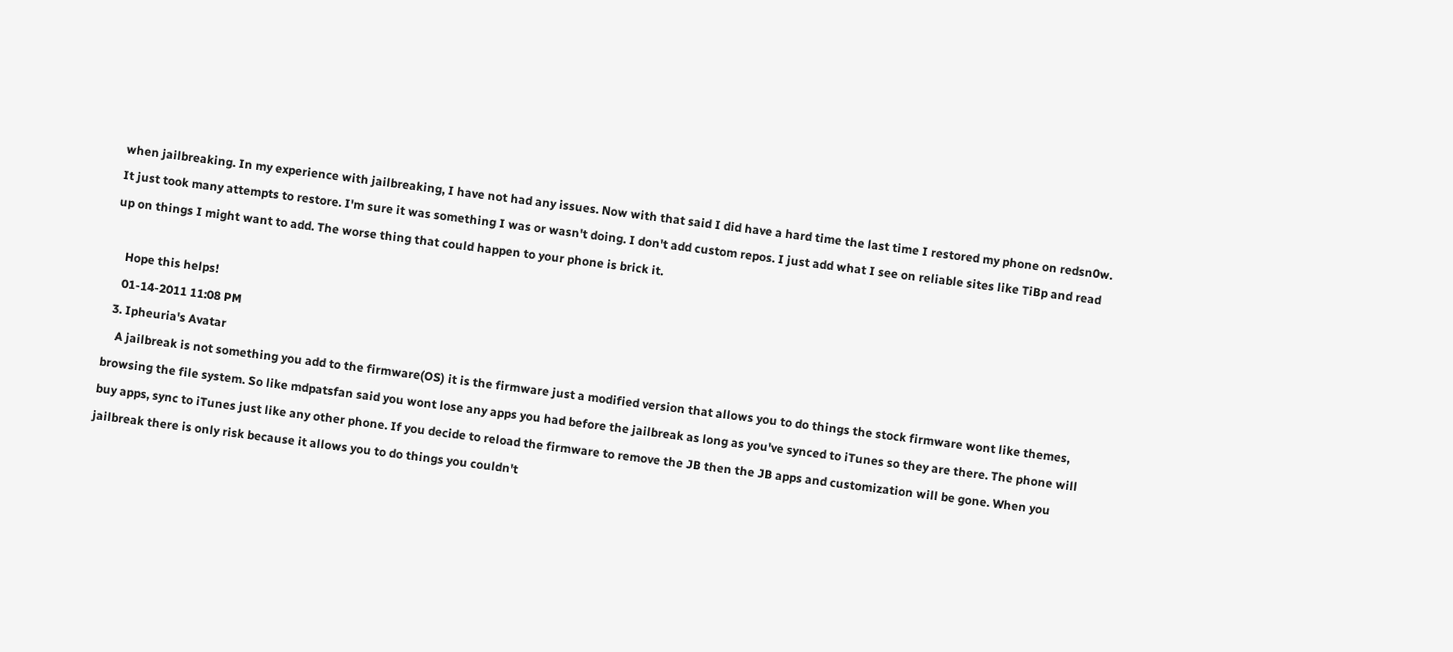when jailbreaking. In my experience with jailbreaking, I have not had any issues. Now with that said I did have a hard time the last time I restored my phone on redsn0w. It just took many attempts to restore. I'm sure it was something I was or wasn't doing. I don't add custom repos. I just add what I see on reliable sites like TiBp and read up on things I might want to add. The worse thing that could happen to your phone is brick it.

    Hope this helps!
    01-14-2011 11:08 PM
  3. Ipheuria's Avatar
    A jailbreak is not something you add to the firmware(OS) it is the firmware just a modified version that allows you to do things the stock firmware wont like themes, browsing the file system. So like mdpatsfan said you wont lose any apps you had before the jailbreak as long as you've synced to iTunes so they are there. The phone will buy apps, sync to iTunes just like any other phone. If you decide to reload the firmware to remove the JB then the JB apps and customization will be gone. When you jailbreak there is only risk because it allows you to do things you couldn't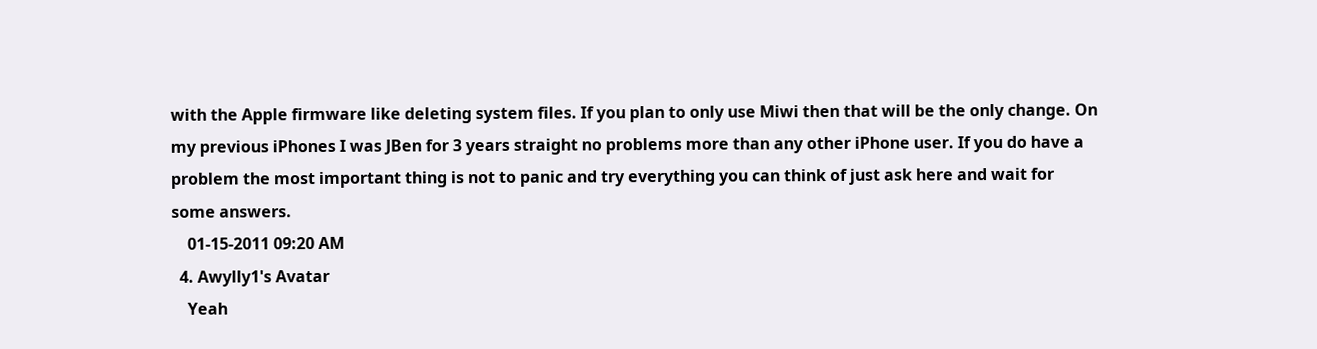with the Apple firmware like deleting system files. If you plan to only use Miwi then that will be the only change. On my previous iPhones I was JBen for 3 years straight no problems more than any other iPhone user. If you do have a problem the most important thing is not to panic and try everything you can think of just ask here and wait for some answers.
    01-15-2011 09:20 AM
  4. Awylly1's Avatar
    Yeah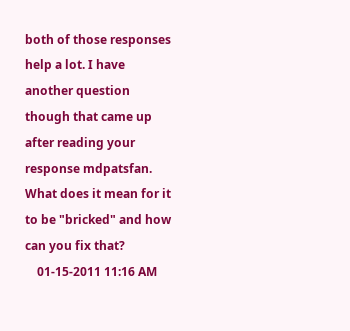both of those responses help a lot. I have another question though that came up after reading your response mdpatsfan. What does it mean for it to be "bricked" and how can you fix that?
    01-15-2011 11:16 AM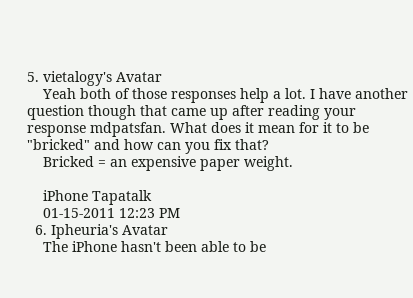5. vietalogy's Avatar
    Yeah both of those responses help a lot. I have another question though that came up after reading your response mdpatsfan. What does it mean for it to be "bricked" and how can you fix that?
    Bricked = an expensive paper weight.

    iPhone Tapatalk
    01-15-2011 12:23 PM
  6. Ipheuria's Avatar
    The iPhone hasn't been able to be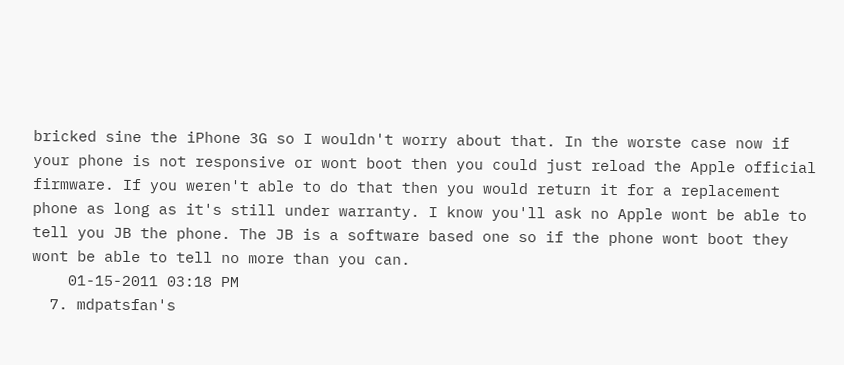bricked sine the iPhone 3G so I wouldn't worry about that. In the worste case now if your phone is not responsive or wont boot then you could just reload the Apple official firmware. If you weren't able to do that then you would return it for a replacement phone as long as it's still under warranty. I know you'll ask no Apple wont be able to tell you JB the phone. The JB is a software based one so if the phone wont boot they wont be able to tell no more than you can.
    01-15-2011 03:18 PM
  7. mdpatsfan's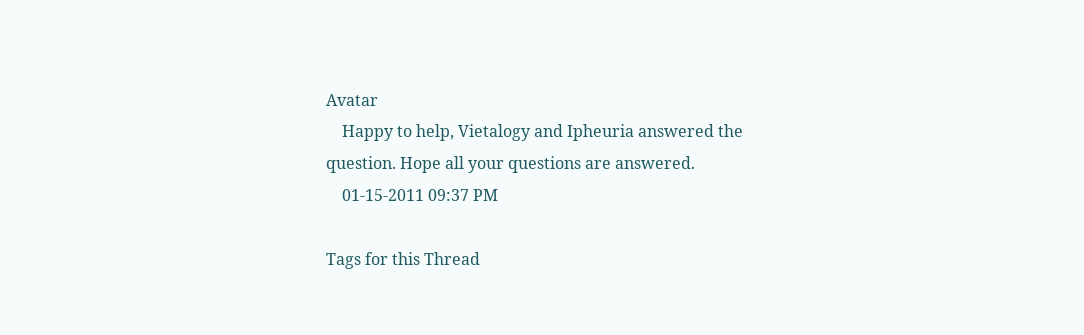Avatar
    Happy to help, Vietalogy and Ipheuria answered the question. Hope all your questions are answered.
    01-15-2011 09:37 PM

Tags for this Thread